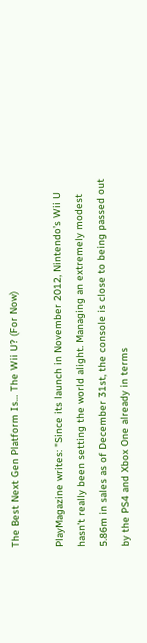The Best Next Gen Platform Is… The Wii U? (For Now)

PlayMagazine writes: "Since its launch in November 2012, Nintendo’s Wii U hasn’t really been setting the world alight. Managing an extremely modest 5.86m in sales as of December 31st, the console is close to being passed out by the PS4 and Xbox One already in terms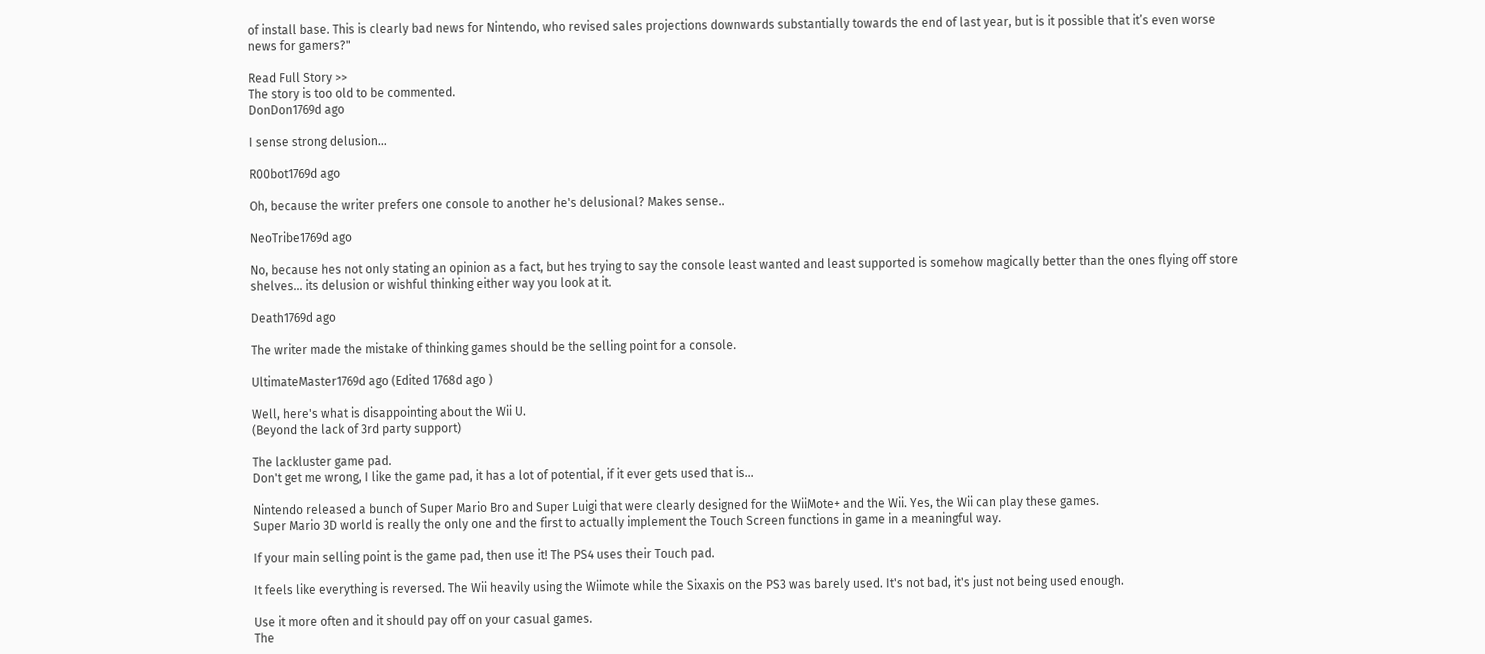of install base. This is clearly bad news for Nintendo, who revised sales projections downwards substantially towards the end of last year, but is it possible that it’s even worse news for gamers?"

Read Full Story >>
The story is too old to be commented.
DonDon1769d ago

I sense strong delusion...

R00bot1769d ago

Oh, because the writer prefers one console to another he's delusional? Makes sense..

NeoTribe1769d ago

No, because hes not only stating an opinion as a fact, but hes trying to say the console least wanted and least supported is somehow magically better than the ones flying off store shelves... its delusion or wishful thinking either way you look at it.

Death1769d ago

The writer made the mistake of thinking games should be the selling point for a console.

UltimateMaster1769d ago (Edited 1768d ago )

Well, here's what is disappointing about the Wii U.
(Beyond the lack of 3rd party support)

The lackluster game pad.
Don't get me wrong, I like the game pad, it has a lot of potential, if it ever gets used that is...

Nintendo released a bunch of Super Mario Bro and Super Luigi that were clearly designed for the WiiMote+ and the Wii. Yes, the Wii can play these games.
Super Mario 3D world is really the only one and the first to actually implement the Touch Screen functions in game in a meaningful way.

If your main selling point is the game pad, then use it! The PS4 uses their Touch pad.

It feels like everything is reversed. The Wii heavily using the Wiimote while the Sixaxis on the PS3 was barely used. It's not bad, it's just not being used enough.

Use it more often and it should pay off on your casual games.
The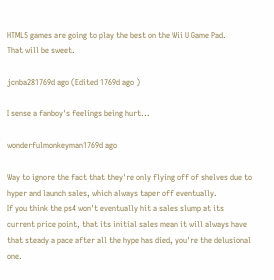HTML5 games are going to play the best on the Wii U Game Pad.
That will be sweet.

jcnba281769d ago (Edited 1769d ago )

I sense a fanboy's feelings being hurt...

wonderfulmonkeyman1769d ago

Way to ignore the fact that they're only flying off of shelves due to hyper and launch sales, which always taper off eventually.
If you think the ps4 won't eventually hit a sales slump at its current price point, that its initial sales mean it will always have that steady a pace after all the hype has died, you're the delusional one.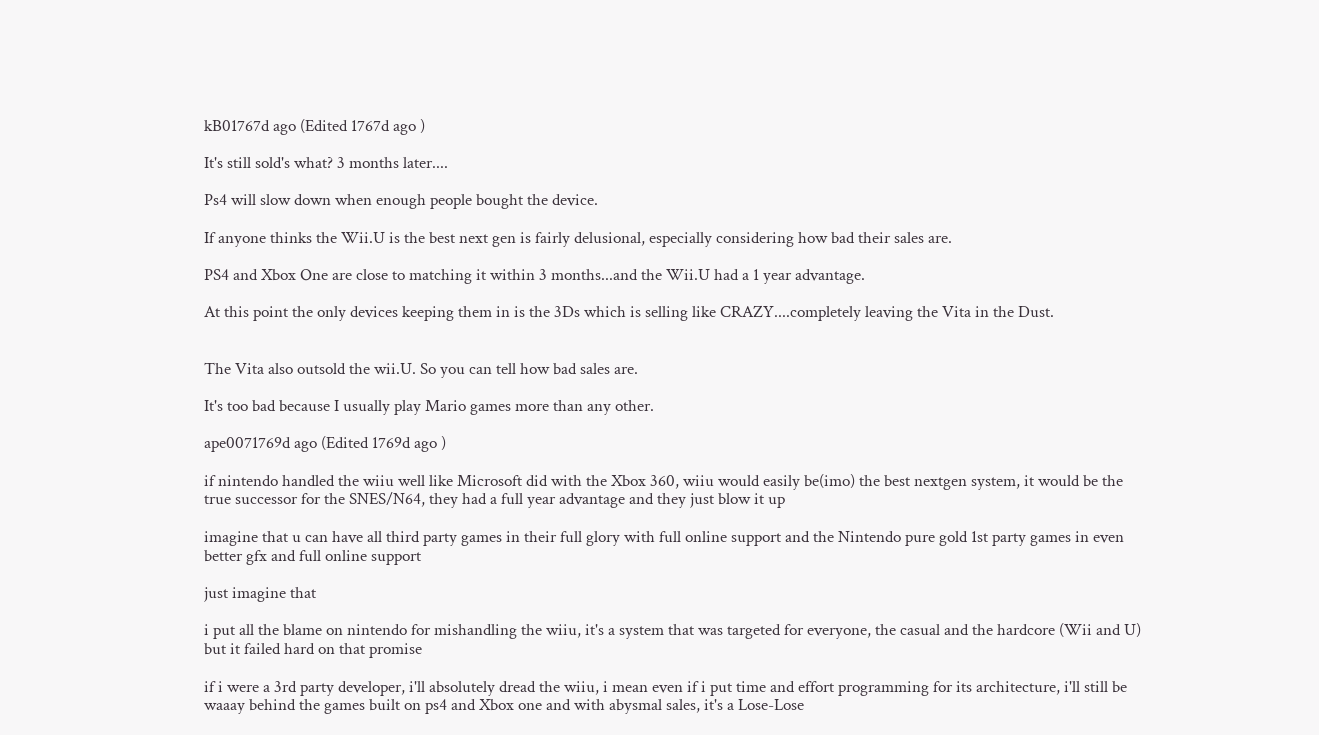kB01767d ago (Edited 1767d ago )

It's still sold's what? 3 months later....

Ps4 will slow down when enough people bought the device.

If anyone thinks the Wii.U is the best next gen is fairly delusional, especially considering how bad their sales are.

PS4 and Xbox One are close to matching it within 3 months...and the Wii.U had a 1 year advantage.

At this point the only devices keeping them in is the 3Ds which is selling like CRAZY....completely leaving the Vita in the Dust.


The Vita also outsold the wii.U. So you can tell how bad sales are.

It's too bad because I usually play Mario games more than any other.

ape0071769d ago (Edited 1769d ago )

if nintendo handled the wiiu well like Microsoft did with the Xbox 360, wiiu would easily be(imo) the best nextgen system, it would be the true successor for the SNES/N64, they had a full year advantage and they just blow it up

imagine that u can have all third party games in their full glory with full online support and the Nintendo pure gold 1st party games in even better gfx and full online support

just imagine that

i put all the blame on nintendo for mishandling the wiiu, it's a system that was targeted for everyone, the casual and the hardcore (Wii and U) but it failed hard on that promise

if i were a 3rd party developer, i'll absolutely dread the wiiu, i mean even if i put time and effort programming for its architecture, i'll still be waaay behind the games built on ps4 and Xbox one and with abysmal sales, it's a Lose-Lose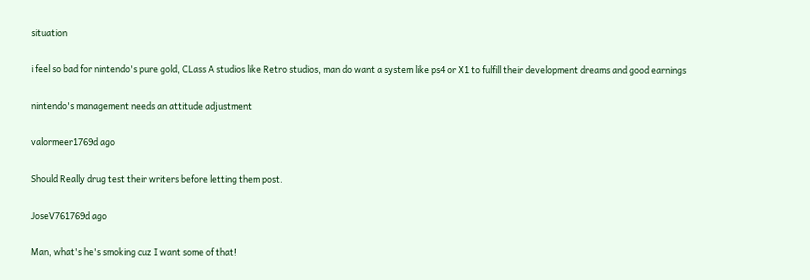situation

i feel so bad for nintendo's pure gold, CLass A studios like Retro studios, man do want a system like ps4 or X1 to fulfill their development dreams and good earnings

nintendo's management needs an attitude adjustment

valormeer1769d ago

Should Really drug test their writers before letting them post.

JoseV761769d ago

Man, what's he's smoking cuz I want some of that!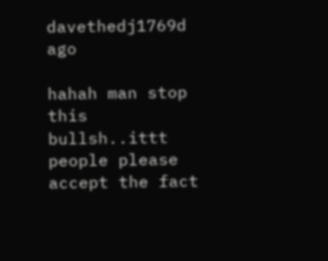davethedj1769d ago

hahah man stop this bullsh..ittt
people please accept the fact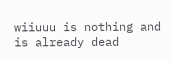wiiuuu is nothing and is already dead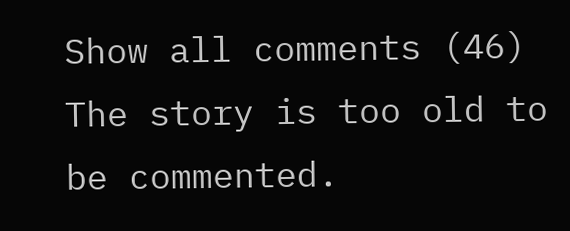Show all comments (46)
The story is too old to be commented.